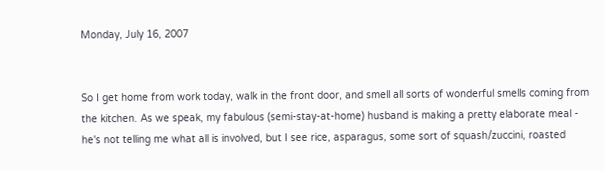Monday, July 16, 2007


So I get home from work today, walk in the front door, and smell all sorts of wonderful smells coming from the kitchen. As we speak, my fabulous (semi-stay-at-home) husband is making a pretty elaborate meal - he's not telling me what all is involved, but I see rice, asparagus, some sort of squash/zuccini, roasted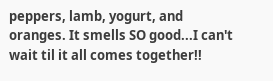peppers, lamb, yogurt, and oranges. It smells SO good...I can't wait til it all comes together!!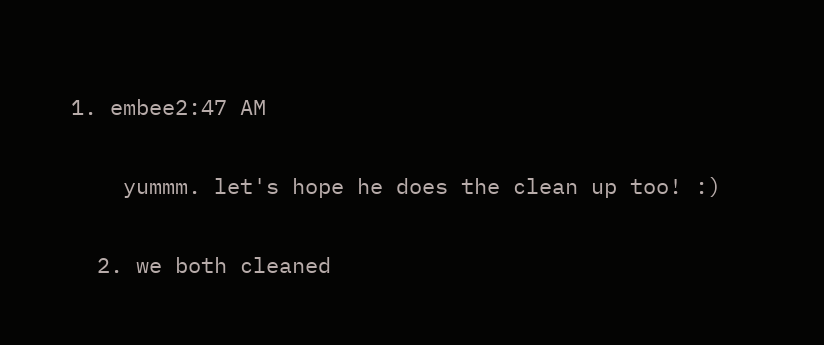1. embee2:47 AM

    yummm. let's hope he does the clean up too! :)

  2. we both cleaned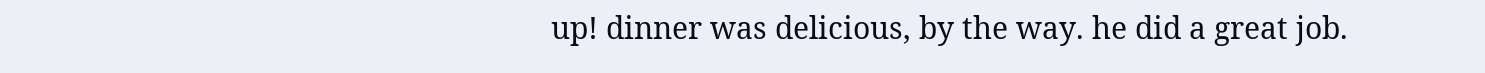up! dinner was delicious, by the way. he did a great job.